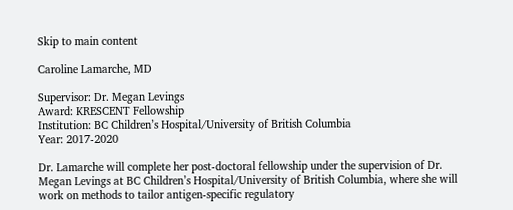Skip to main content

Caroline Lamarche, MD

Supervisor: Dr. Megan Levings
Award: KRESCENT Fellowship
Institution: BC Children’s Hospital/University of British Columbia
Year: 2017-2020

Dr. Lamarche will complete her post-doctoral fellowship under the supervision of Dr. Megan Levings at BC Children’s Hospital/University of British Columbia, where she will work on methods to tailor antigen-specific regulatory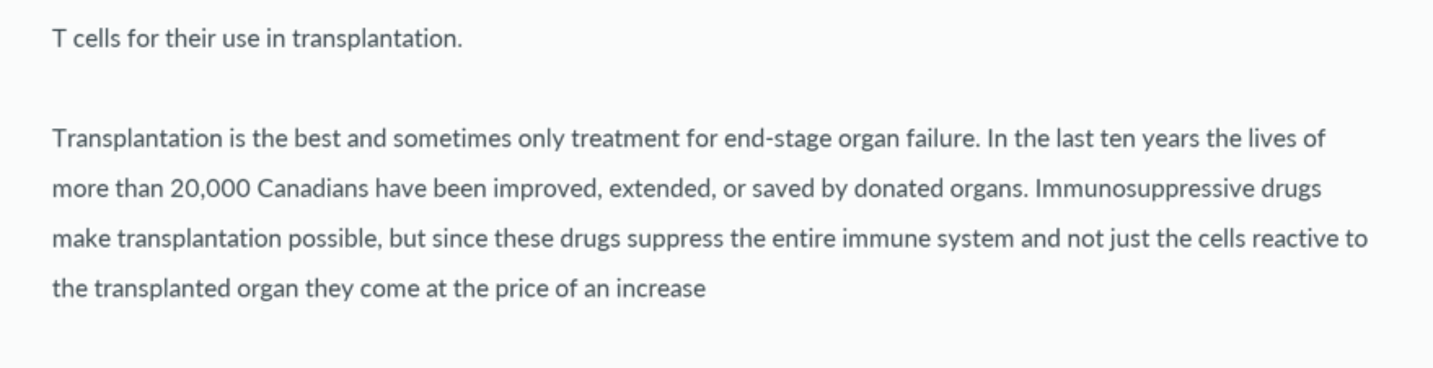T cells for their use in transplantation.

Transplantation is the best and sometimes only treatment for end-stage organ failure. In the last ten years the lives of more than 20,000 Canadians have been improved, extended, or saved by donated organs. Immunosuppressive drugs make transplantation possible, but since these drugs suppress the entire immune system and not just the cells reactive to the transplanted organ they come at the price of an increase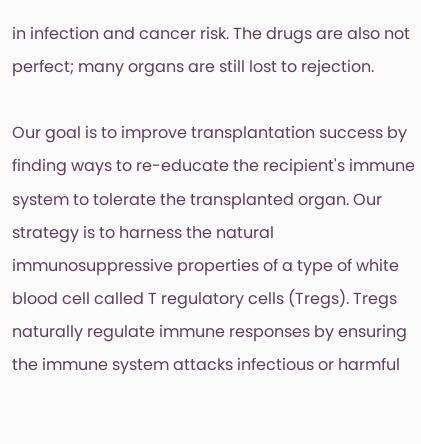in infection and cancer risk. The drugs are also not perfect; many organs are still lost to rejection.

Our goal is to improve transplantation success by finding ways to re-educate the recipient's immune system to tolerate the transplanted organ. Our strategy is to harness the natural immunosuppressive properties of a type of white blood cell called T regulatory cells (Tregs). Tregs naturally regulate immune responses by ensuring the immune system attacks infectious or harmful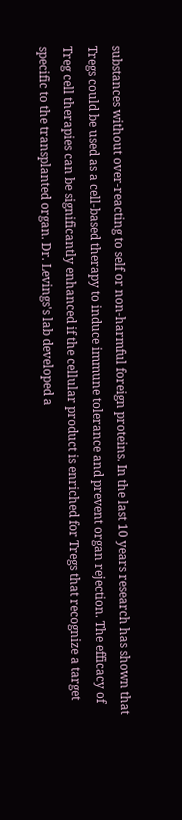substances without over-reacting to self or non-harmful foreign proteins. In the last 10 years research has shown that Tregs could be used as a cell-based therapy to induce immune tolerance and prevent organ rejection. The efficacy of Treg cell therapies can be significantly enhanced if the cellular product is enriched for Tregs that recognize a target specific to the transplanted organ. Dr. Levings's lab developed a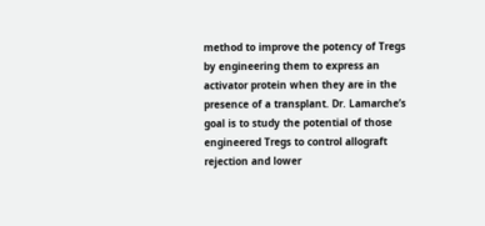method to improve the potency of Tregs by engineering them to express an activator protein when they are in the presence of a transplant. Dr. Lamarche’s goal is to study the potential of those engineered Tregs to control allograft rejection and lower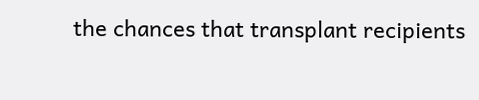the chances that transplant recipients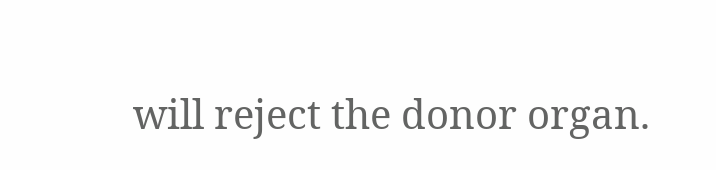will reject the donor organ.